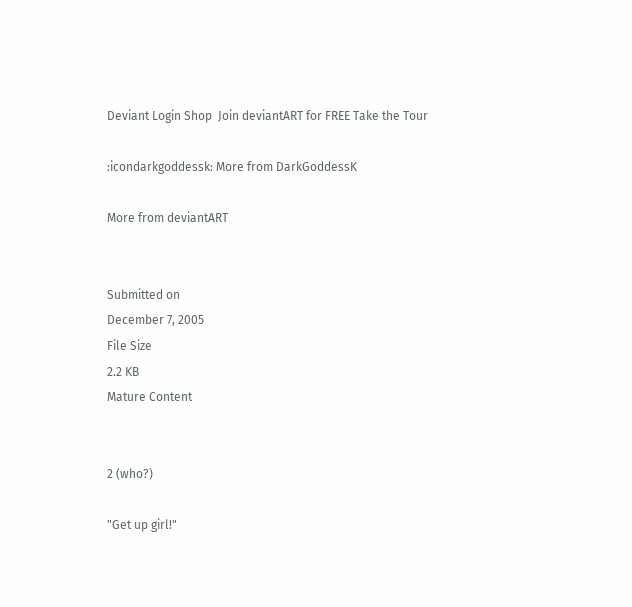Deviant Login Shop  Join deviantART for FREE Take the Tour

:icondarkgoddessk: More from DarkGoddessK

More from deviantART


Submitted on
December 7, 2005
File Size
2.2 KB
Mature Content


2 (who?)

"Get up girl!"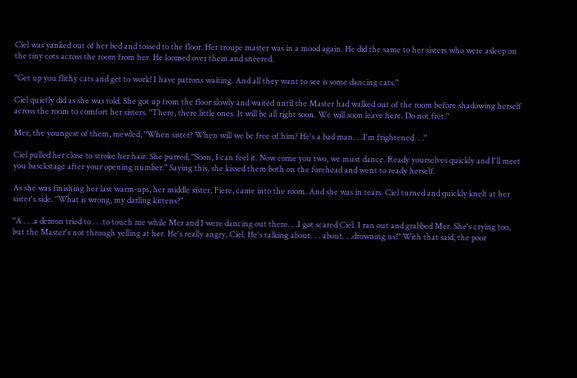Ciel was yanked out of her bed and tossed to the floor. Her troupe master was in a mood again. He did the same to her sisters who were asleep on the tiny cots across the room from her. He loomed over them and sneered.

"Get up you flithy cats and get to work! I have patrons waiting. And all they want to see is some dancing cats."

Ciel quietly did as she was told. She got up from the floor slowly and waited until the Master had walked out of the room before shadowing herself across the room to comfort her sisters. "There, there little ones. It will be all right soon. We will soon leave here. Do not fret."

Mer, the youngest of them, mewled, "When sister? When will we be free of him? He's a bad man. . .I'm frightened. . ."

Ciel pulled her close to stroke her hair. She purred, "Soon, I can feel it. Now come you two, we must dance. Ready yourselves quickly and I'll meet you basckstage after your opening number." Saying this, she kissed them both on the forehead and went to ready herself.

As she was finishing her last warm-ups, her middle sister, Fiere, came into the room. And she was in tears. Ciel turned and quickly knelt at her sister's side. "What is wrong, my darling kittens?"

"A . . .a demon tried to . . .to touch me while Mer and I were dancing out there. . .I got scared Ciel. I ran out and grabbed Mer. She's crying too, but the Master's not through yelling at her. He's really angry, Ciel. He's talking about. . . about. . .drowning us!" With that said, the poor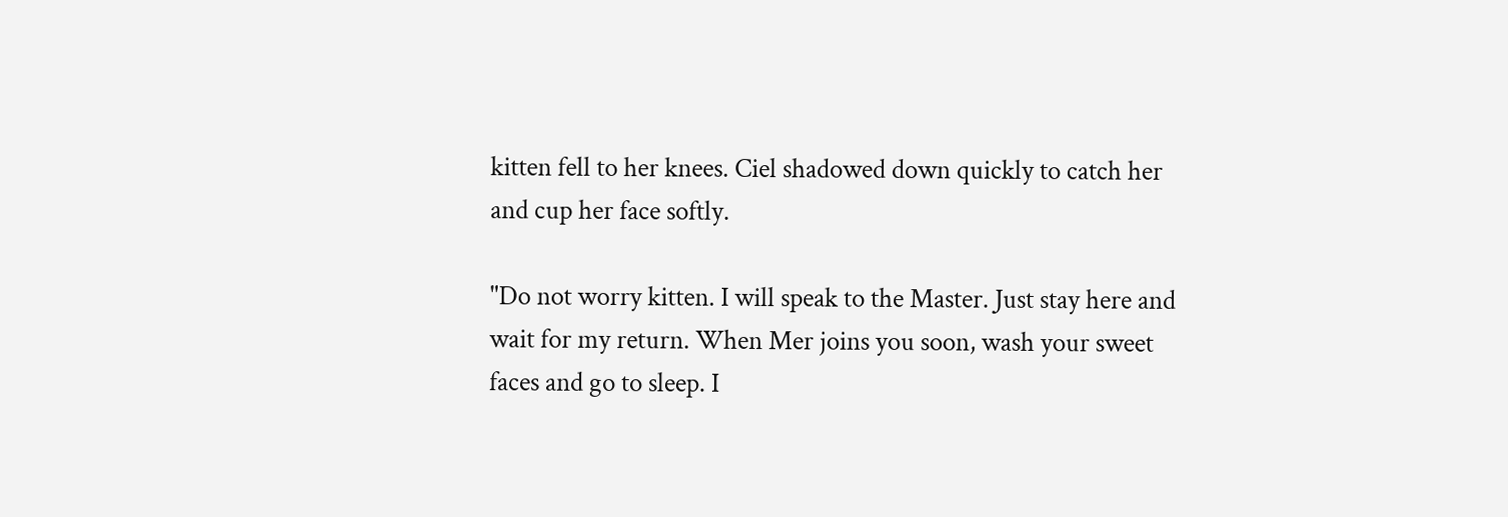kitten fell to her knees. Ciel shadowed down quickly to catch her and cup her face softly.

"Do not worry kitten. I will speak to the Master. Just stay here and wait for my return. When Mer joins you soon, wash your sweet faces and go to sleep. I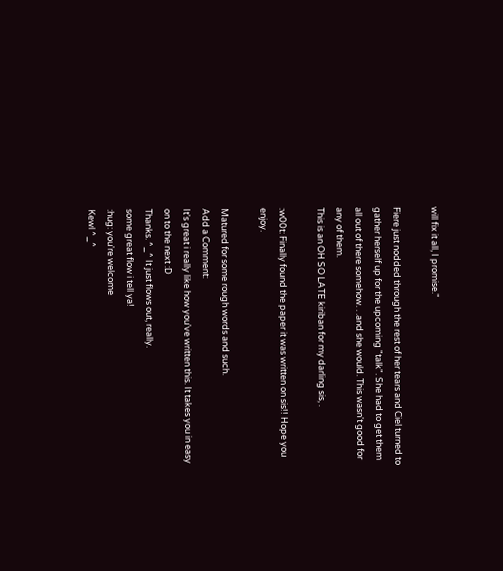will fix it all, I promise."

Fiere just nodded through the rest of her tears and Ciel turned to gather herself up for the upcoming "talk". She had to get them all out of there somehow. . .and she would. This wasn't good for any of them.
This is an OH SO LATE kiriban for my darling sis, .

:w00t: Finally found the paper it was written on sis!! Hope you enjoy.

Matured for some rough words and such.
Add a Comment:
It's great i really like how you've written this. It takes you in easy on to the next :D
Thanks. ^_^ It just flows out, really.
some great flow i tell ya!
:hug: you're welcome
Kewl ^_^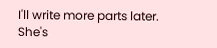I'll write more parts later. She's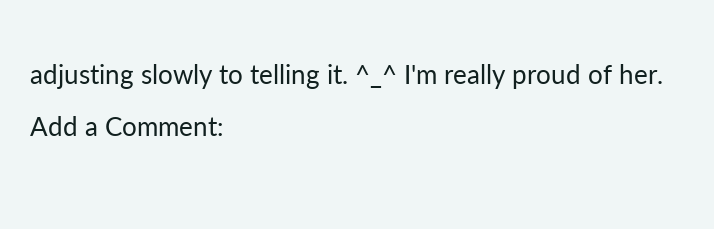adjusting slowly to telling it. ^_^ I'm really proud of her.
Add a Comment: